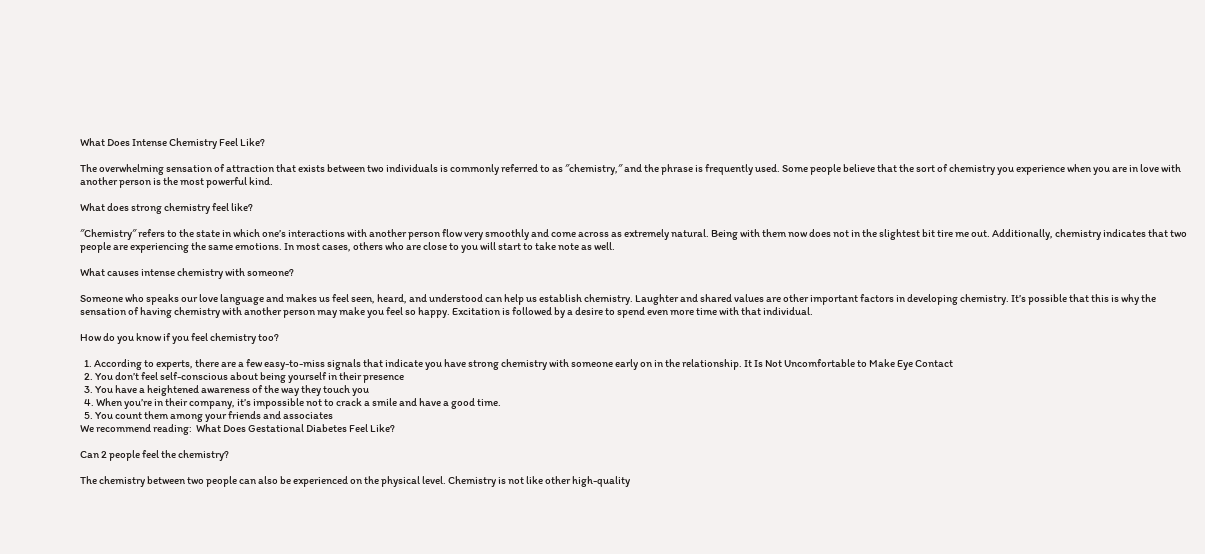What Does Intense Chemistry Feel Like?

The overwhelming sensation of attraction that exists between two individuals is commonly referred to as ″chemistry,″ and the phrase is frequently used. Some people believe that the sort of chemistry you experience when you are in love with another person is the most powerful kind.

What does strong chemistry feel like?

″Chemistry″ refers to the state in which one’s interactions with another person flow very smoothly and come across as extremely natural. Being with them now does not in the slightest bit tire me out. Additionally, chemistry indicates that two people are experiencing the same emotions. In most cases, others who are close to you will start to take note as well.

What causes intense chemistry with someone?

Someone who speaks our love language and makes us feel seen, heard, and understood can help us establish chemistry. Laughter and shared values are other important factors in developing chemistry. It’s possible that this is why the sensation of having chemistry with another person may make you feel so happy. Excitation is followed by a desire to spend even more time with that individual.

How do you know if you feel chemistry too?

  1. According to experts, there are a few easy-to-miss signals that indicate you have strong chemistry with someone early on in the relationship. It Is Not Uncomfortable to Make Eye Contact
  2. You don’t feel self-conscious about being yourself in their presence
  3. You have a heightened awareness of the way they touch you
  4. When you’re in their company, it’s impossible not to crack a smile and have a good time.
  5. You count them among your friends and associates
We recommend reading:  What Does Gestational Diabetes Feel Like?

Can 2 people feel the chemistry?

The chemistry between two people can also be experienced on the physical level. Chemistry is not like other high-quality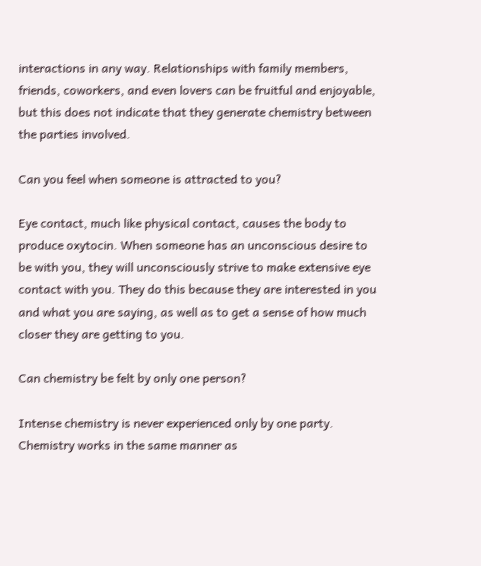interactions in any way. Relationships with family members, friends, coworkers, and even lovers can be fruitful and enjoyable, but this does not indicate that they generate chemistry between the parties involved.

Can you feel when someone is attracted to you?

Eye contact, much like physical contact, causes the body to produce oxytocin. When someone has an unconscious desire to be with you, they will unconsciously strive to make extensive eye contact with you. They do this because they are interested in you and what you are saying, as well as to get a sense of how much closer they are getting to you.

Can chemistry be felt by only one person?

Intense chemistry is never experienced only by one party. Chemistry works in the same manner as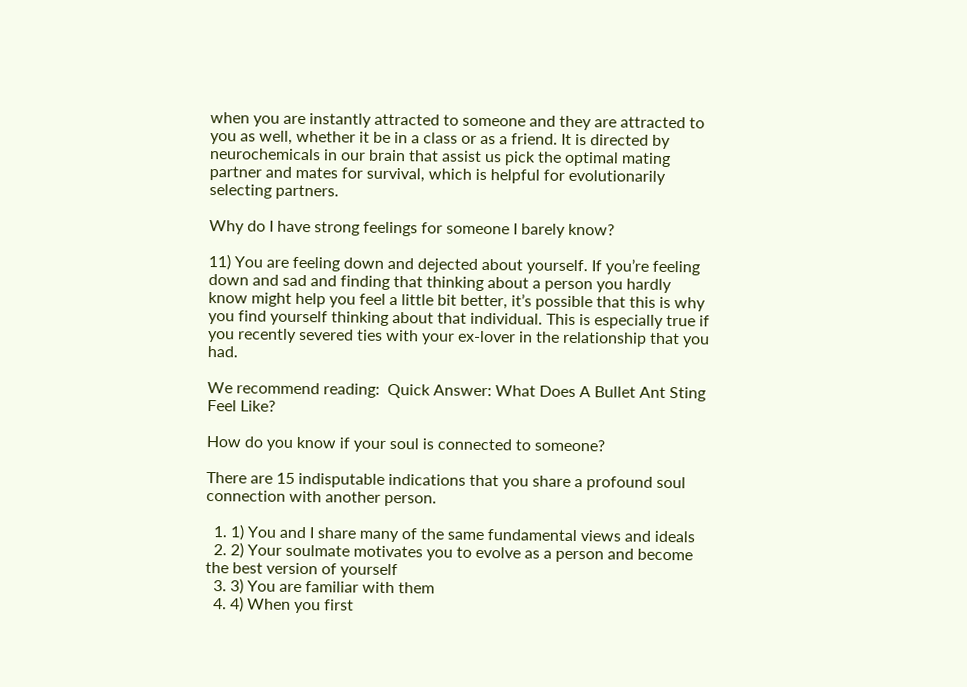when you are instantly attracted to someone and they are attracted to you as well, whether it be in a class or as a friend. It is directed by neurochemicals in our brain that assist us pick the optimal mating partner and mates for survival, which is helpful for evolutionarily selecting partners.

Why do I have strong feelings for someone I barely know?

11) You are feeling down and dejected about yourself. If you’re feeling down and sad and finding that thinking about a person you hardly know might help you feel a little bit better, it’s possible that this is why you find yourself thinking about that individual. This is especially true if you recently severed ties with your ex-lover in the relationship that you had.

We recommend reading:  Quick Answer: What Does A Bullet Ant Sting Feel Like?

How do you know if your soul is connected to someone?

There are 15 indisputable indications that you share a profound soul connection with another person.

  1. 1) You and I share many of the same fundamental views and ideals
  2. 2) Your soulmate motivates you to evolve as a person and become the best version of yourself
  3. 3) You are familiar with them
  4. 4) When you first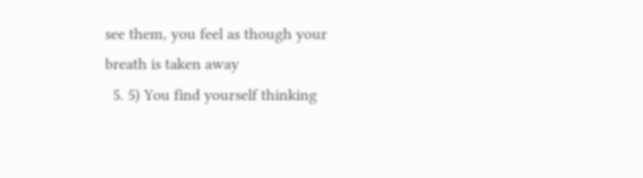see them, you feel as though your breath is taken away
  5. 5) You find yourself thinking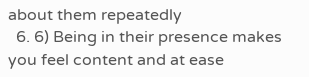about them repeatedly
  6. 6) Being in their presence makes you feel content and at ease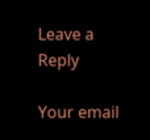Leave a Reply

Your email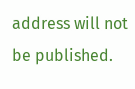address will not be published.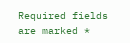Required fields are marked *